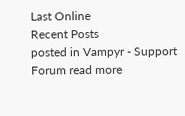Last Online
Recent Posts
posted in Vampyr - Support Forum read more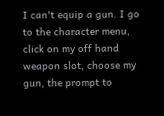I can't equip a gun. I go to the character menu, click on my off hand weapon slot, choose my gun, the prompt to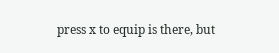press x to equip is there, but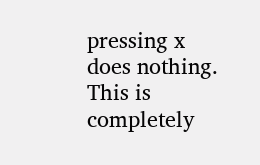pressing x does nothing. This is completely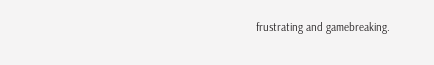frustrating and gamebreaking.